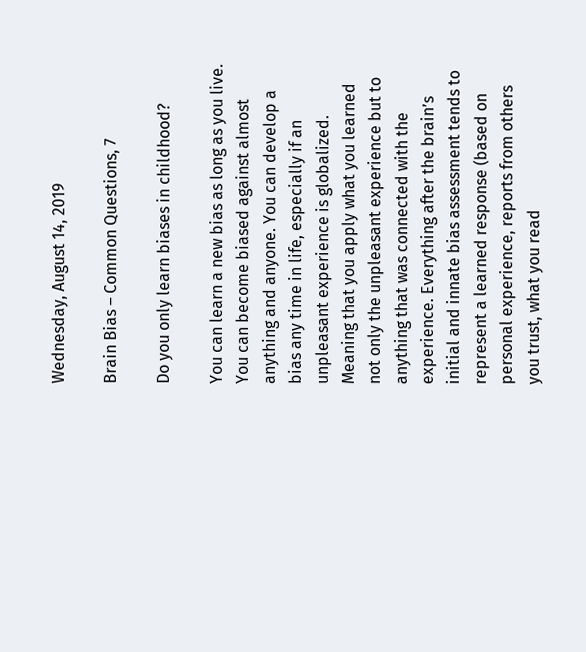Wednesday, August 14, 2019

Brain Bias – Common Questions, 7

Do you only learn biases in childhood?

You can learn a new bias as long as you live. You can become biased against almost anything and anyone. You can develop a bias any time in life, especially if an unpleasant experience is globalized. Meaning that you apply what you learned not only the unpleasant experience but to anything that was connected with the experience. Everything after the brain’s initial and innate bias assessment tends to represent a learned response (based on personal experience, reports from others you trust, what you read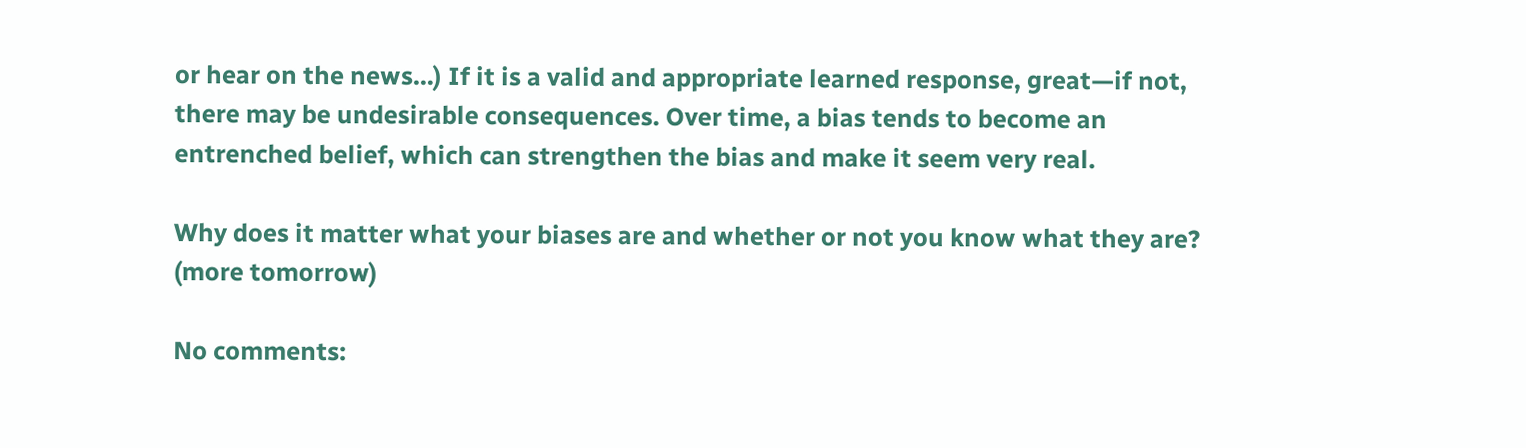or hear on the news…) If it is a valid and appropriate learned response, great—if not, there may be undesirable consequences. Over time, a bias tends to become an entrenched belief, which can strengthen the bias and make it seem very real.

Why does it matter what your biases are and whether or not you know what they are? (more tomorrow)

No comments: